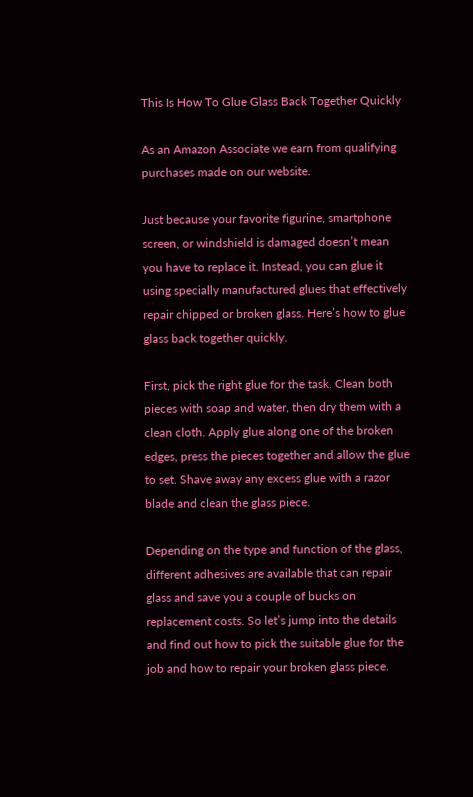This Is How To Glue Glass Back Together Quickly

As an Amazon Associate we earn from qualifying purchases made on our website.

Just because your favorite figurine, smartphone screen, or windshield is damaged doesn’t mean you have to replace it. Instead, you can glue it using specially manufactured glues that effectively repair chipped or broken glass. Here’s how to glue glass back together quickly.

First, pick the right glue for the task. Clean both pieces with soap and water, then dry them with a clean cloth. Apply glue along one of the broken edges, press the pieces together and allow the glue to set. Shave away any excess glue with a razor blade and clean the glass piece.

Depending on the type and function of the glass, different adhesives are available that can repair glass and save you a couple of bucks on replacement costs. So let’s jump into the details and find out how to pick the suitable glue for the job and how to repair your broken glass piece.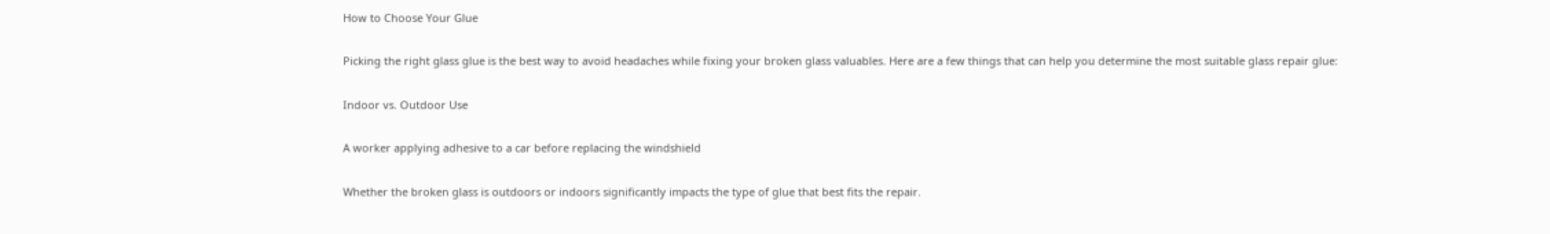How to Choose Your Glue

Picking the right glass glue is the best way to avoid headaches while fixing your broken glass valuables. Here are a few things that can help you determine the most suitable glass repair glue:

Indoor vs. Outdoor Use

A worker applying adhesive to a car before replacing the windshield

Whether the broken glass is outdoors or indoors significantly impacts the type of glue that best fits the repair.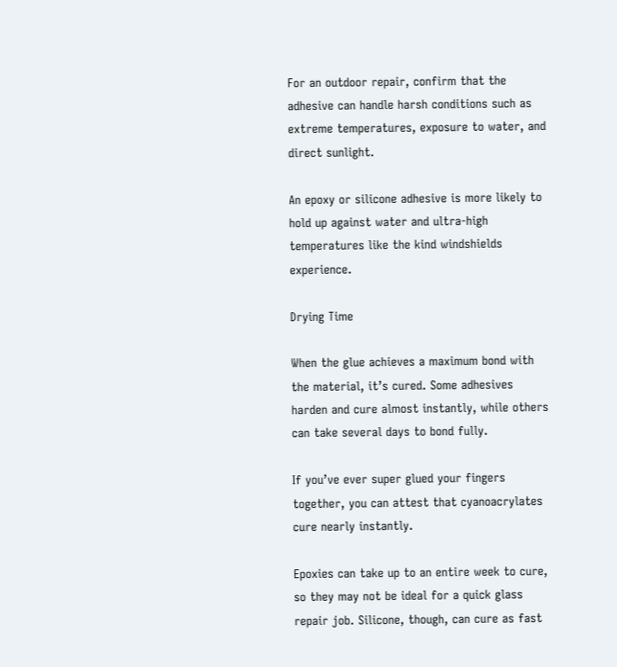For an outdoor repair, confirm that the adhesive can handle harsh conditions such as extreme temperatures, exposure to water, and direct sunlight.

An epoxy or silicone adhesive is more likely to hold up against water and ultra-high temperatures like the kind windshields experience.

Drying Time

When the glue achieves a maximum bond with the material, it’s cured. Some adhesives harden and cure almost instantly, while others can take several days to bond fully.

If you’ve ever super glued your fingers together, you can attest that cyanoacrylates cure nearly instantly.

Epoxies can take up to an entire week to cure, so they may not be ideal for a quick glass repair job. Silicone, though, can cure as fast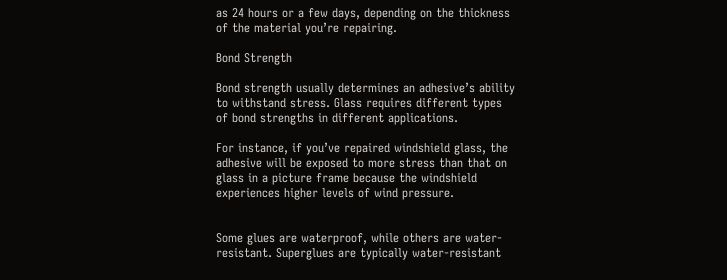as 24 hours or a few days, depending on the thickness of the material you’re repairing.

Bond Strength

Bond strength usually determines an adhesive’s ability to withstand stress. Glass requires different types of bond strengths in different applications.

For instance, if you’ve repaired windshield glass, the adhesive will be exposed to more stress than that on glass in a picture frame because the windshield experiences higher levels of wind pressure.


Some glues are waterproof, while others are water-resistant. Superglues are typically water-resistant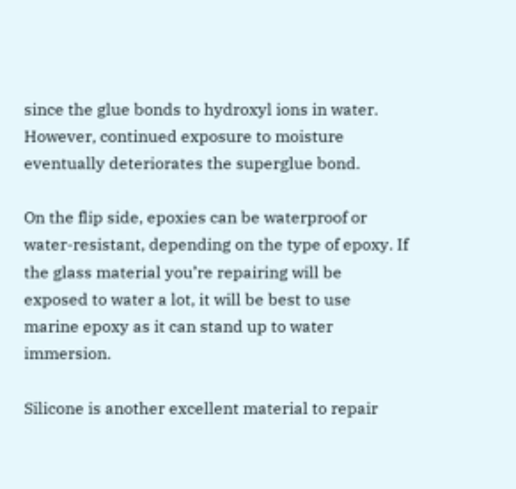since the glue bonds to hydroxyl ions in water. However, continued exposure to moisture eventually deteriorates the superglue bond.

On the flip side, epoxies can be waterproof or water-resistant, depending on the type of epoxy. If the glass material you’re repairing will be exposed to water a lot, it will be best to use marine epoxy as it can stand up to water immersion.

Silicone is another excellent material to repair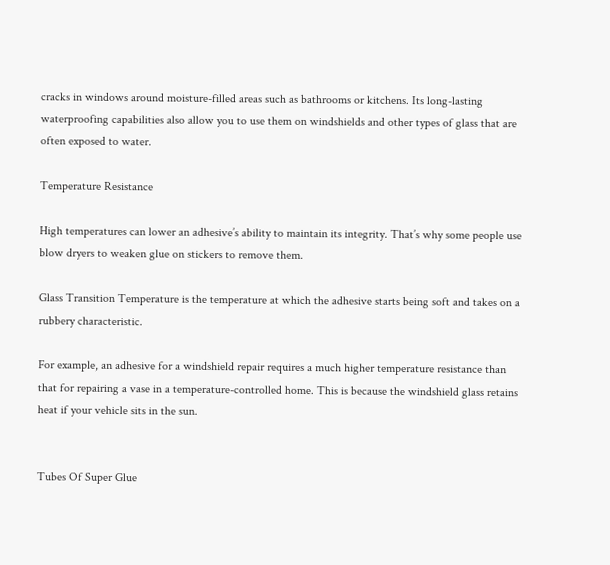cracks in windows around moisture-filled areas such as bathrooms or kitchens. Its long-lasting waterproofing capabilities also allow you to use them on windshields and other types of glass that are often exposed to water.

Temperature Resistance

High temperatures can lower an adhesive’s ability to maintain its integrity. That’s why some people use blow dryers to weaken glue on stickers to remove them.

Glass Transition Temperature is the temperature at which the adhesive starts being soft and takes on a rubbery characteristic.

For example, an adhesive for a windshield repair requires a much higher temperature resistance than that for repairing a vase in a temperature-controlled home. This is because the windshield glass retains heat if your vehicle sits in the sun.


Tubes Of Super Glue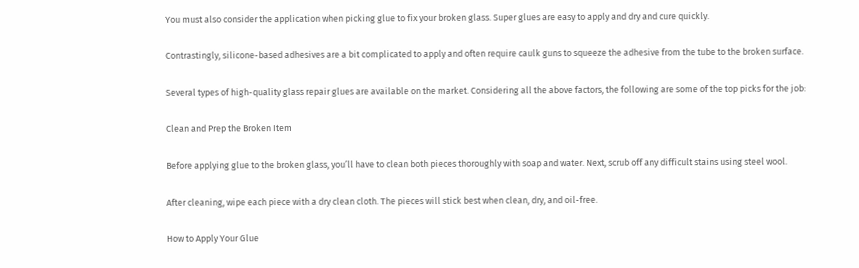You must also consider the application when picking glue to fix your broken glass. Super glues are easy to apply and dry and cure quickly.

Contrastingly, silicone-based adhesives are a bit complicated to apply and often require caulk guns to squeeze the adhesive from the tube to the broken surface.

Several types of high-quality glass repair glues are available on the market. Considering all the above factors, the following are some of the top picks for the job:

Clean and Prep the Broken Item

Before applying glue to the broken glass, you’ll have to clean both pieces thoroughly with soap and water. Next, scrub off any difficult stains using steel wool.

After cleaning, wipe each piece with a dry clean cloth. The pieces will stick best when clean, dry, and oil-free.

How to Apply Your Glue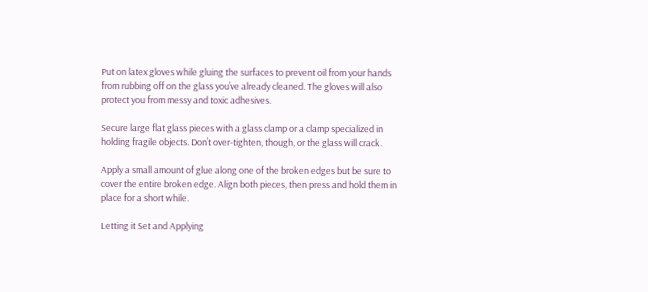Put on latex gloves while gluing the surfaces to prevent oil from your hands from rubbing off on the glass you’ve already cleaned. The gloves will also protect you from messy and toxic adhesives.

Secure large flat glass pieces with a glass clamp or a clamp specialized in holding fragile objects. Don’t over-tighten, though, or the glass will crack.

Apply a small amount of glue along one of the broken edges but be sure to cover the entire broken edge. Align both pieces, then press and hold them in place for a short while.

Letting it Set and Applying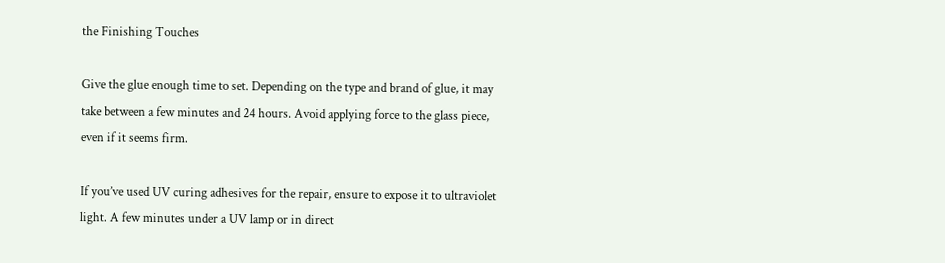the Finishing Touches

Give the glue enough time to set. Depending on the type and brand of glue, it may take between a few minutes and 24 hours. Avoid applying force to the glass piece, even if it seems firm.

If you’ve used UV curing adhesives for the repair, ensure to expose it to ultraviolet light. A few minutes under a UV lamp or in direct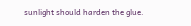sunlight should harden the glue.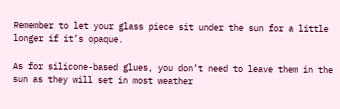Remember to let your glass piece sit under the sun for a little longer if it’s opaque.

As for silicone-based glues, you don’t need to leave them in the sun as they will set in most weather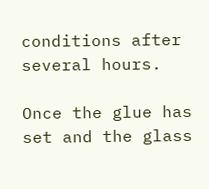conditions after several hours.

Once the glue has set and the glass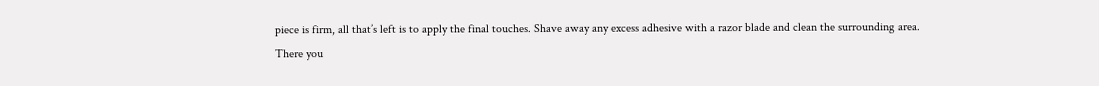piece is firm, all that’s left is to apply the final touches. Shave away any excess adhesive with a razor blade and clean the surrounding area. There you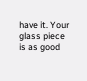have it. Your glass piece is as good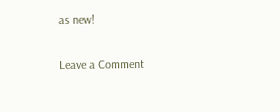as new!

Leave a Comment